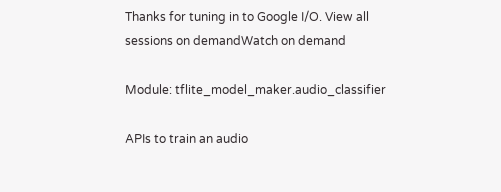Thanks for tuning in to Google I/O. View all sessions on demandWatch on demand

Module: tflite_model_maker.audio_classifier

APIs to train an audio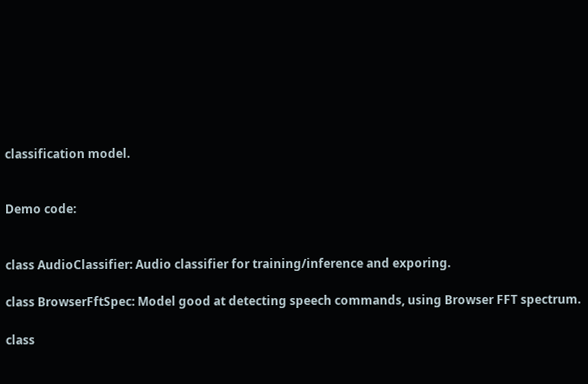classification model.


Demo code:


class AudioClassifier: Audio classifier for training/inference and exporing.

class BrowserFftSpec: Model good at detecting speech commands, using Browser FFT spectrum.

class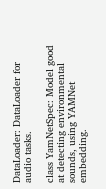DataLoader: DataLoader for audio tasks.

class YamNetSpec: Model good at detecting environmental sounds, using YAMNet embedding.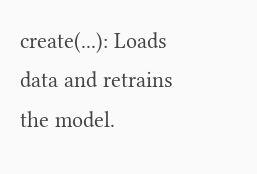create(...): Loads data and retrains the model.